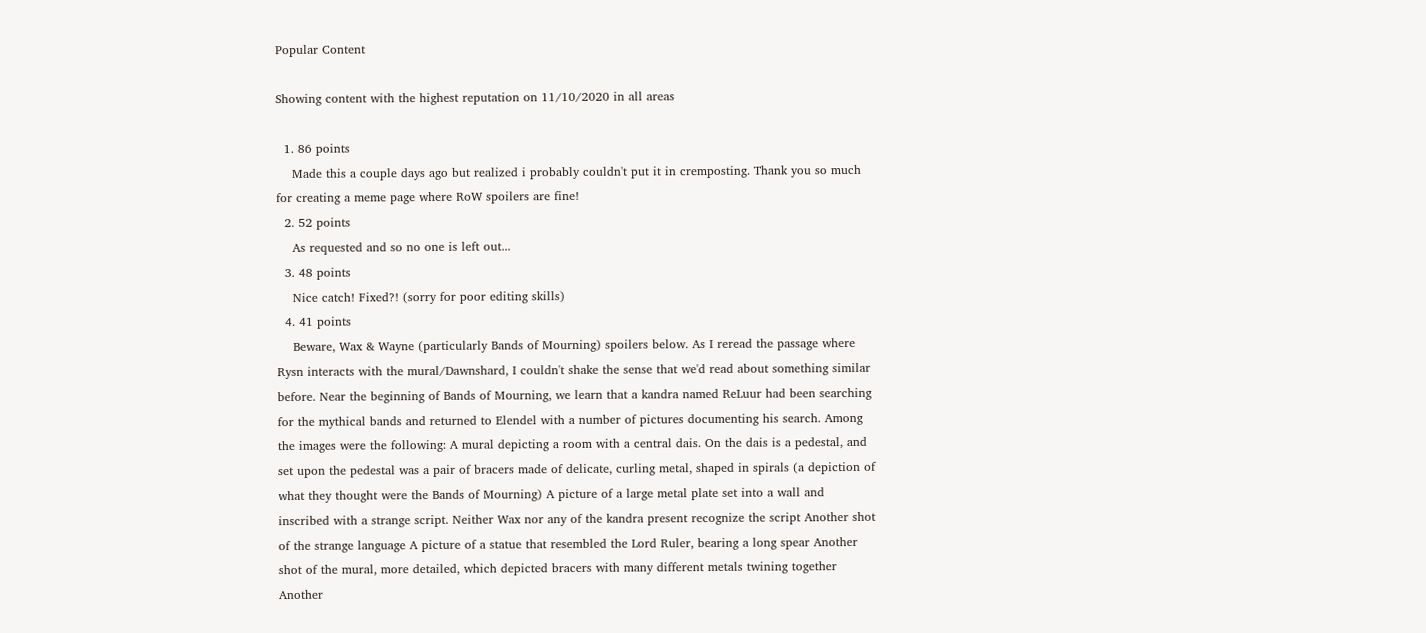Popular Content

Showing content with the highest reputation on 11/10/2020 in all areas

  1. 86 points
    Made this a couple days ago but realized i probably couldn't put it in cremposting. Thank you so much for creating a meme page where RoW spoilers are fine!
  2. 52 points
    As requested and so no one is left out...
  3. 48 points
    Nice catch! Fixed?! (sorry for poor editing skills)
  4. 41 points
    Beware, Wax & Wayne (particularly Bands of Mourning) spoilers below. As I reread the passage where Rysn interacts with the mural/Dawnshard, I couldn't shake the sense that we'd read about something similar before. Near the beginning of Bands of Mourning, we learn that a kandra named ReLuur had been searching for the mythical bands and returned to Elendel with a number of pictures documenting his search. Among the images were the following: A mural depicting a room with a central dais. On the dais is a pedestal, and set upon the pedestal was a pair of bracers made of delicate, curling metal, shaped in spirals (a depiction of what they thought were the Bands of Mourning) A picture of a large metal plate set into a wall and inscribed with a strange script. Neither Wax nor any of the kandra present recognize the script Another shot of the strange language A picture of a statue that resembled the Lord Ruler, bearing a long spear Another shot of the mural, more detailed, which depicted bracers with many different metals twining together Another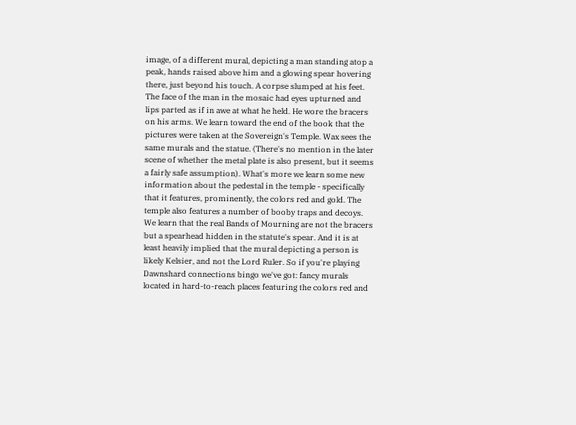image, of a different mural, depicting a man standing atop a peak, hands raised above him and a glowing spear hovering there, just beyond his touch. A corpse slumped at his feet. The face of the man in the mosaic had eyes upturned and lips parted as if in awe at what he held. He wore the bracers on his arms. We learn toward the end of the book that the pictures were taken at the Sovereign's Temple. Wax sees the same murals and the statue. (There's no mention in the later scene of whether the metal plate is also present, but it seems a fairly safe assumption). What's more we learn some new information about the pedestal in the temple - specifically that it features, prominently, the colors red and gold. The temple also features a number of booby traps and decoys. We learn that the real Bands of Mourning are not the bracers but a spearhead hidden in the statute's spear. And it is at least heavily implied that the mural depicting a person is likely Kelsier, and not the Lord Ruler. So if you're playing Dawnshard connections bingo we've got: fancy murals located in hard-to-reach places featuring the colors red and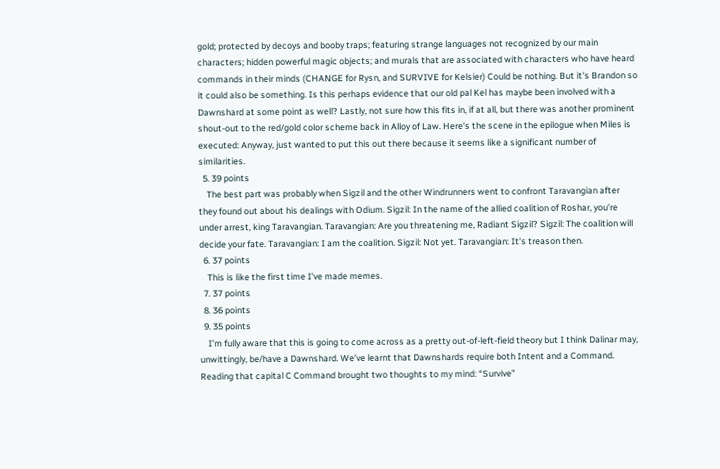gold; protected by decoys and booby traps; featuring strange languages not recognized by our main characters; hidden powerful magic objects; and murals that are associated with characters who have heard commands in their minds (CHANGE for Rysn, and SURVIVE for Kelsier) Could be nothing. But it's Brandon so it could also be something. Is this perhaps evidence that our old pal Kel has maybe been involved with a Dawnshard at some point as well? Lastly, not sure how this fits in, if at all, but there was another prominent shout-out to the red/gold color scheme back in Alloy of Law. Here's the scene in the epilogue when Miles is executed: Anyway, just wanted to put this out there because it seems like a significant number of similarities.
  5. 39 points
    The best part was probably when Sigzil and the other Windrunners went to confront Taravangian after they found out about his dealings with Odium. Sigzil: In the name of the allied coalition of Roshar, you're under arrest, king Taravangian. Taravangian: Are you threatening me, Radiant Sigzil? Sigzil: The coalition will decide your fate. Taravangian: I am the coalition. Sigzil: Not yet. Taravangian: It's treason then.
  6. 37 points
    This is like the first time I've made memes.
  7. 37 points
  8. 36 points
  9. 35 points
    I’m fully aware that this is going to come across as a pretty out-of-left-field theory but I think Dalinar may, unwittingly, be/have a Dawnshard. We’ve learnt that Dawnshards require both Intent and a Command. Reading that capital C Command brought two thoughts to my mind: “Survive”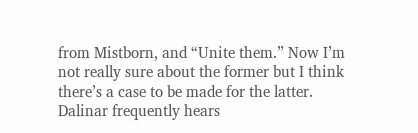from Mistborn, and “Unite them.” Now I’m not really sure about the former but I think there’s a case to be made for the latter. Dalinar frequently hears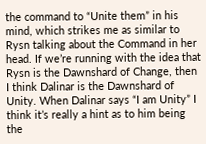the command to “Unite them” in his mind, which strikes me as similar to Rysn talking about the Command in her head. If we’re running with the idea that Rysn is the Dawnshard of Change, then I think Dalinar is the Dawnshard of Unity. When Dalinar says “I am Unity” I think it’s really a hint as to him being the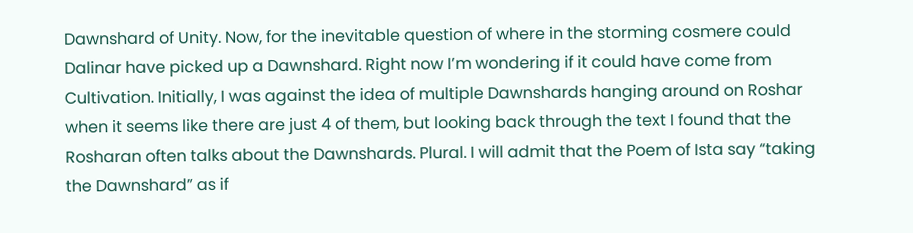Dawnshard of Unity. Now, for the inevitable question of where in the storming cosmere could Dalinar have picked up a Dawnshard. Right now I’m wondering if it could have come from Cultivation. Initially, I was against the idea of multiple Dawnshards hanging around on Roshar when it seems like there are just 4 of them, but looking back through the text I found that the Rosharan often talks about the Dawnshards. Plural. I will admit that the Poem of Ista say “taking the Dawnshard” as if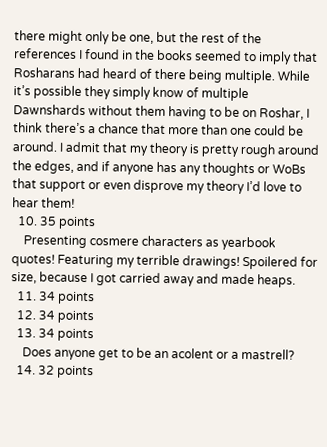there might only be one, but the rest of the references I found in the books seemed to imply that Rosharans had heard of there being multiple. While it’s possible they simply know of multiple Dawnshards without them having to be on Roshar, I think there’s a chance that more than one could be around. I admit that my theory is pretty rough around the edges, and if anyone has any thoughts or WoBs that support or even disprove my theory I’d love to hear them!
  10. 35 points
    Presenting cosmere characters as yearbook quotes! Featuring my terrible drawings! Spoilered for size, because I got carried away and made heaps.
  11. 34 points
  12. 34 points
  13. 34 points
    Does anyone get to be an acolent or a mastrell?
  14. 32 points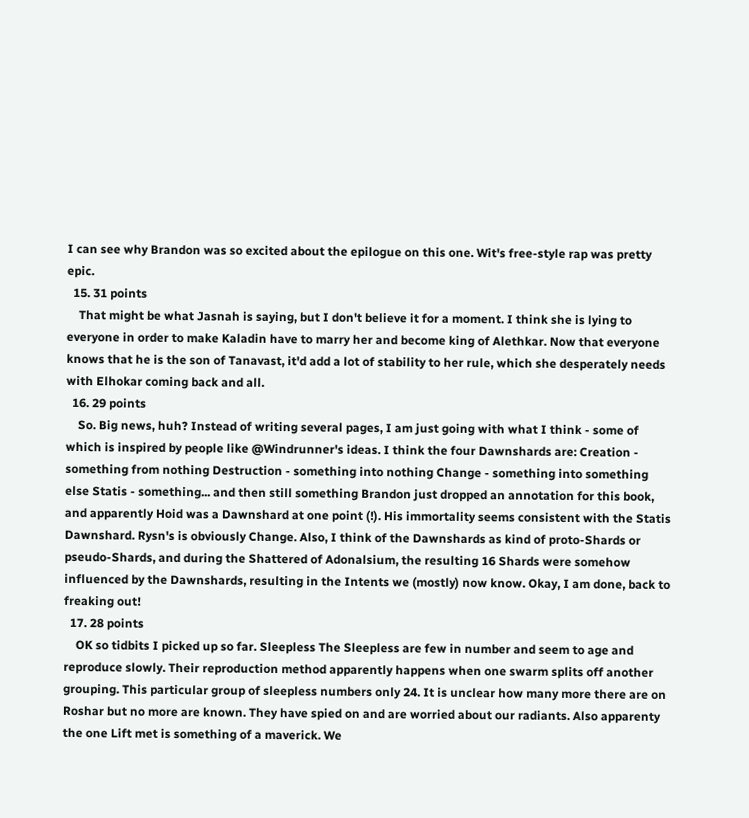I can see why Brandon was so excited about the epilogue on this one. Wit's free-style rap was pretty epic.
  15. 31 points
    That might be what Jasnah is saying, but I don't believe it for a moment. I think she is lying to everyone in order to make Kaladin have to marry her and become king of Alethkar. Now that everyone knows that he is the son of Tanavast, it'd add a lot of stability to her rule, which she desperately needs with Elhokar coming back and all.
  16. 29 points
    So. Big news, huh? Instead of writing several pages, I am just going with what I think - some of which is inspired by people like @Windrunner's ideas. I think the four Dawnshards are: Creation - something from nothing Destruction - something into nothing Change - something into something else Statis - something... and then still something Brandon just dropped an annotation for this book, and apparently Hoid was a Dawnshard at one point (!). His immortality seems consistent with the Statis Dawnshard. Rysn's is obviously Change. Also, I think of the Dawnshards as kind of proto-Shards or pseudo-Shards, and during the Shattered of Adonalsium, the resulting 16 Shards were somehow influenced by the Dawnshards, resulting in the Intents we (mostly) now know. Okay, I am done, back to freaking out!
  17. 28 points
    OK so tidbits I picked up so far. Sleepless The Sleepless are few in number and seem to age and reproduce slowly. Their reproduction method apparently happens when one swarm splits off another grouping. This particular group of sleepless numbers only 24. It is unclear how many more there are on Roshar but no more are known. They have spied on and are worried about our radiants. Also apparenty the one Lift met is something of a maverick. We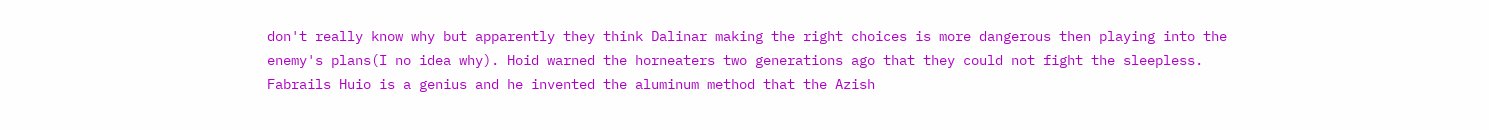don't really know why but apparently they think Dalinar making the right choices is more dangerous then playing into the enemy's plans(I no idea why). Hoid warned the horneaters two generations ago that they could not fight the sleepless. Fabrails Huio is a genius and he invented the aluminum method that the Azish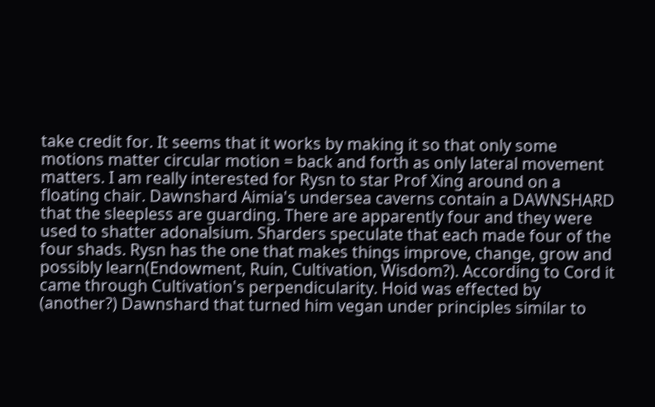take credit for. It seems that it works by making it so that only some motions matter circular motion = back and forth as only lateral movement matters. I am really interested for Rysn to star Prof Xing around on a floating chair. Dawnshard Aimia's undersea caverns contain a DAWNSHARD that the sleepless are guarding. There are apparently four and they were used to shatter adonalsium. Sharders speculate that each made four of the four shads. Rysn has the one that makes things improve, change, grow and possibly learn(Endowment, Ruin, Cultivation, Wisdom?). According to Cord it came through Cultivation's perpendicularity. Hoid was effected by (another?) Dawnshard that turned him vegan under principles similar to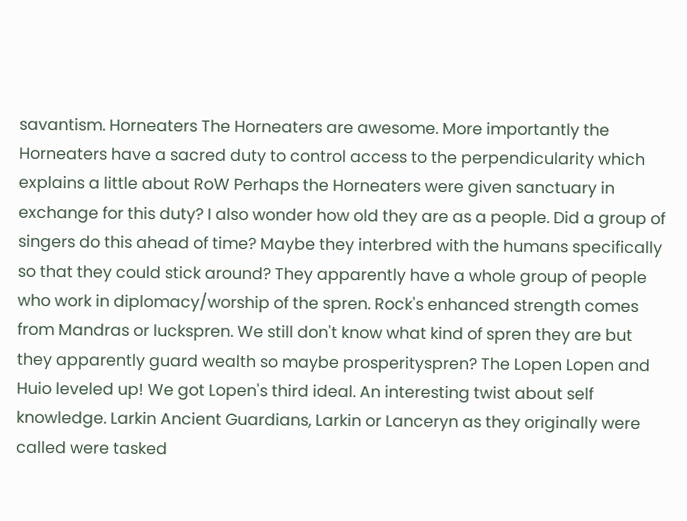savantism. Horneaters The Horneaters are awesome. More importantly the Horneaters have a sacred duty to control access to the perpendicularity which explains a little about RoW Perhaps the Horneaters were given sanctuary in exchange for this duty? I also wonder how old they are as a people. Did a group of singers do this ahead of time? Maybe they interbred with the humans specifically so that they could stick around? They apparently have a whole group of people who work in diplomacy/worship of the spren. Rock's enhanced strength comes from Mandras or luckspren. We still don't know what kind of spren they are but they apparently guard wealth so maybe prosperityspren? The Lopen Lopen and Huio leveled up! We got Lopen's third ideal. An interesting twist about self knowledge. Larkin Ancient Guardians, Larkin or Lanceryn as they originally were called were tasked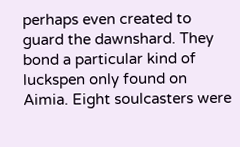perhaps even created to guard the dawnshard. They bond a particular kind of luckspen only found on Aimia. Eight soulcasters were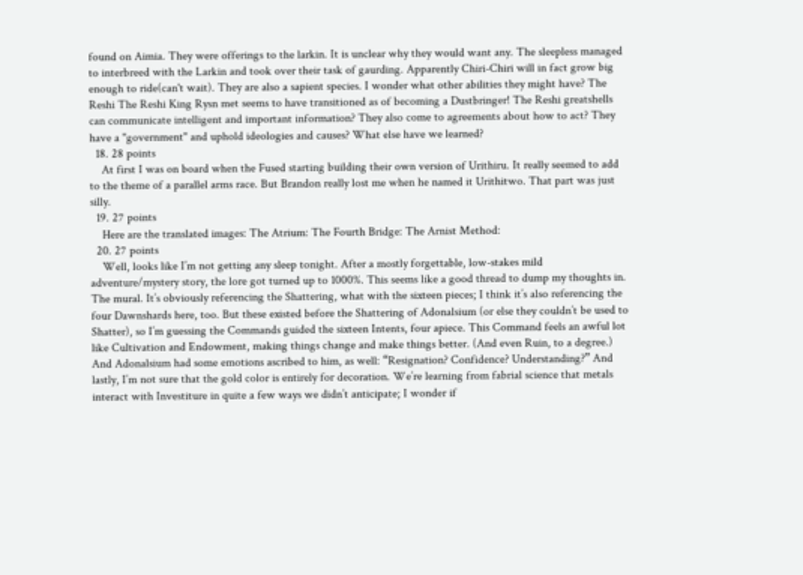found on Aimia. They were offerings to the larkin. It is unclear why they would want any. The sleepless managed to interbreed with the Larkin and took over their task of gaurding. Apparently Chiri-Chiri will in fact grow big enough to ride(can't wait). They are also a sapient species. I wonder what other abilities they might have? The Reshi The Reshi King Rysn met seems to have transitioned as of becoming a Dustbringer! The Reshi greatshells can communicate intelligent and important information? They also come to agreements about how to act? They have a "government" and uphold ideologies and causes? What else have we learned?
  18. 28 points
    At first I was on board when the Fused starting building their own version of Urithiru. It really seemed to add to the theme of a parallel arms race. But Brandon really lost me when he named it Urithitwo. That part was just silly.
  19. 27 points
    Here are the translated images: The Atrium: The Fourth Bridge: The Arnist Method:
  20. 27 points
    Well, looks like I’m not getting any sleep tonight. After a mostly forgettable, low-stakes mild adventure/mystery story, the lore got turned up to 1000%. This seems like a good thread to dump my thoughts in. The mural. It’s obviously referencing the Shattering, what with the sixteen pieces; I think it’s also referencing the four Dawnshards here, too. But these existed before the Shattering of Adonalsium (or else they couldn’t be used to Shatter), so I’m guessing the Commands guided the sixteen Intents, four apiece. This Command feels an awful lot like Cultivation and Endowment, making things change and make things better. (And even Ruin, to a degree.) And Adonalsium had some emotions ascribed to him, as well: “Resignation? Confidence? Understanding?” And lastly, I’m not sure that the gold color is entirely for decoration. We’re learning from fabrial science that metals interact with Investiture in quite a few ways we didn’t anticipate; I wonder if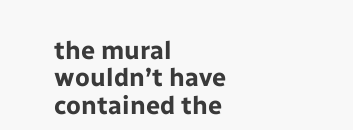the mural wouldn’t have contained the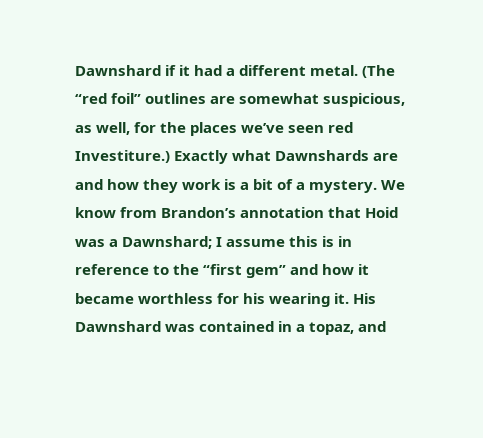Dawnshard if it had a different metal. (The “red foil” outlines are somewhat suspicious, as well, for the places we’ve seen red Investiture.) Exactly what Dawnshards are and how they work is a bit of a mystery. We know from Brandon’s annotation that Hoid was a Dawnshard; I assume this is in reference to the “first gem” and how it became worthless for his wearing it. His Dawnshard was contained in a topaz, and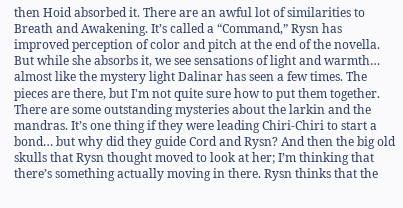then Hoid absorbed it. There are an awful lot of similarities to Breath and Awakening. It’s called a “Command,” Rysn has improved perception of color and pitch at the end of the novella. But while she absorbs it, we see sensations of light and warmth… almost like the mystery light Dalinar has seen a few times. The pieces are there, but I'm not quite sure how to put them together. There are some outstanding mysteries about the larkin and the mandras. It’s one thing if they were leading Chiri-Chiri to start a bond… but why did they guide Cord and Rysn? And then the big old skulls that Rysn thought moved to look at her; I’m thinking that there’s something actually moving in there. Rysn thinks that the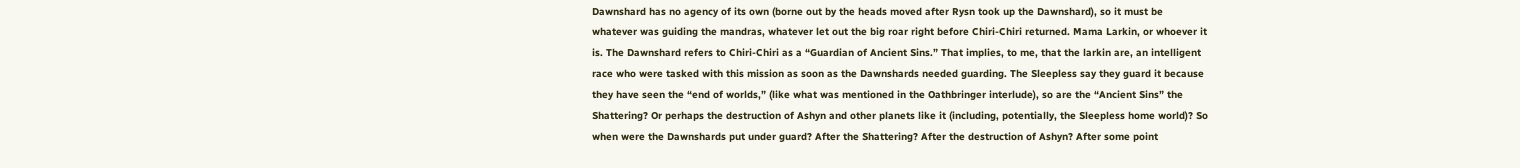Dawnshard has no agency of its own (borne out by the heads moved after Rysn took up the Dawnshard), so it must be whatever was guiding the mandras, whatever let out the big roar right before Chiri-Chiri returned. Mama Larkin, or whoever it is. The Dawnshard refers to Chiri-Chiri as a “Guardian of Ancient Sins.” That implies, to me, that the larkin are, an intelligent race who were tasked with this mission as soon as the Dawnshards needed guarding. The Sleepless say they guard it because they have seen the “end of worlds,” (like what was mentioned in the Oathbringer interlude), so are the “Ancient Sins” the Shattering? Or perhaps the destruction of Ashyn and other planets like it (including, potentially, the Sleepless home world)? So when were the Dawnshards put under guard? After the Shattering? After the destruction of Ashyn? After some point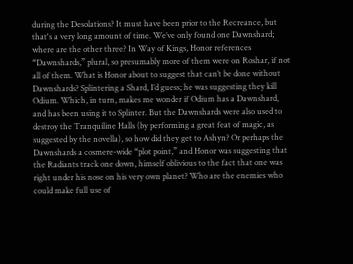during the Desolations? It must have been prior to the Recreance, but that's a very long amount of time. We’ve only found one Dawnshard; where are the other three? In Way of Kings, Honor references “Dawnshards,” plural, so presumably more of them were on Roshar, if not all of them. What is Honor about to suggest that can’t be done without Dawnshards? Splintering a Shard, I’d guess; he was suggesting they kill Odium. Which, in turn, makes me wonder if Odium has a Dawnshard, and has been using it to Splinter. But the Dawnshards were also used to destroy the Tranquiline Halls (by performing a great feat of magic, as suggested by the novella), so how did they get to Ashyn? Or perhaps the Dawnshards a cosmere-wide “plot point,” and Honor was suggesting that the Radiants track one down, himself oblivious to the fact that one was right under his nose on his very own planet? Who are the enemies who could make full use of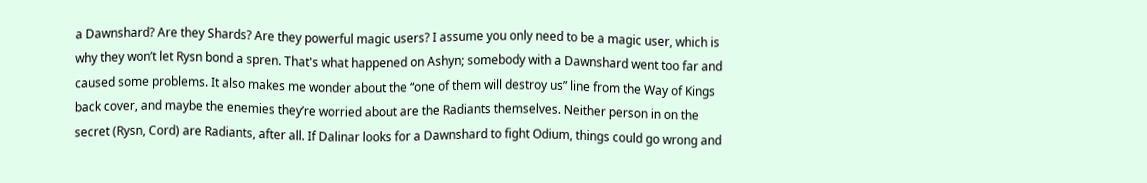a Dawnshard? Are they Shards? Are they powerful magic users? I assume you only need to be a magic user, which is why they won’t let Rysn bond a spren. That's what happened on Ashyn; somebody with a Dawnshard went too far and caused some problems. It also makes me wonder about the “one of them will destroy us” line from the Way of Kings back cover, and maybe the enemies they’re worried about are the Radiants themselves. Neither person in on the secret (Rysn, Cord) are Radiants, after all. If Dalinar looks for a Dawnshard to fight Odium, things could go wrong and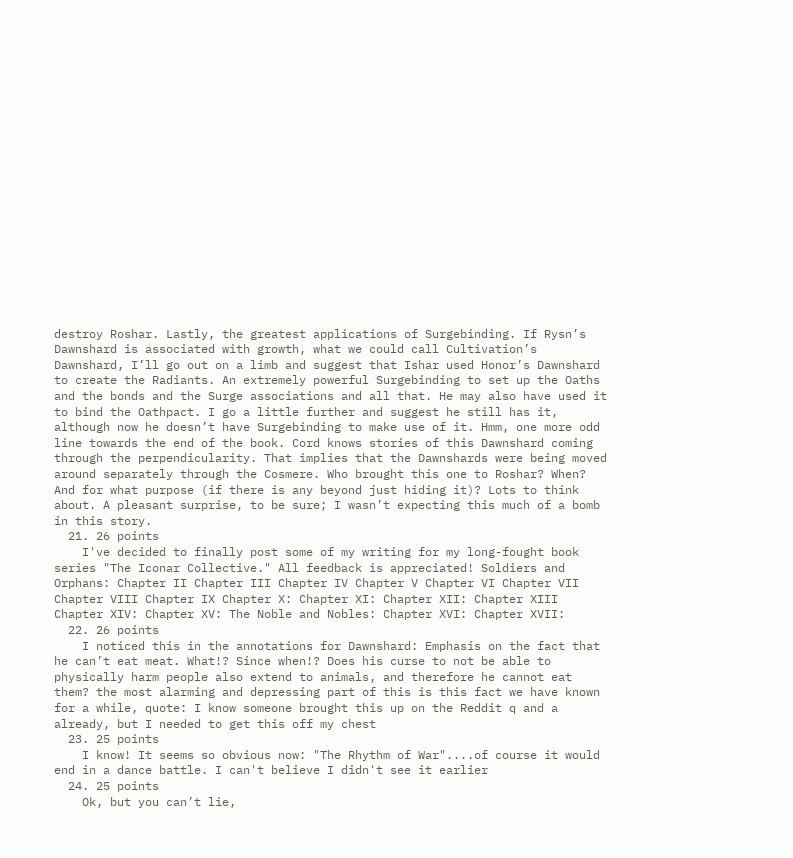destroy Roshar. Lastly, the greatest applications of Surgebinding. If Rysn’s Dawnshard is associated with growth, what we could call Cultivation’s Dawnshard, I’ll go out on a limb and suggest that Ishar used Honor’s Dawnshard to create the Radiants. An extremely powerful Surgebinding to set up the Oaths and the bonds and the Surge associations and all that. He may also have used it to bind the Oathpact. I go a little further and suggest he still has it, although now he doesn’t have Surgebinding to make use of it. Hmm, one more odd line towards the end of the book. Cord knows stories of this Dawnshard coming through the perpendicularity. That implies that the Dawnshards were being moved around separately through the Cosmere. Who brought this one to Roshar? When? And for what purpose (if there is any beyond just hiding it)? Lots to think about. A pleasant surprise, to be sure; I wasn’t expecting this much of a bomb in this story.
  21. 26 points
    I've decided to finally post some of my writing for my long-fought book series "The Iconar Collective." All feedback is appreciated! Soldiers and Orphans: Chapter II Chapter III Chapter IV Chapter V Chapter VI Chapter VII Chapter VIII Chapter IX Chapter X: Chapter XI: Chapter XII: Chapter XIII Chapter XIV: Chapter XV: The Noble and Nobles: Chapter XVI: Chapter XVII:
  22. 26 points
    I noticed this in the annotations for Dawnshard: Emphasis on the fact that he can’t eat meat. What!? Since when!? Does his curse to not be able to physically harm people also extend to animals, and therefore he cannot eat them? the most alarming and depressing part of this is this fact we have known for a while, quote: I know someone brought this up on the Reddit q and a already, but I needed to get this off my chest
  23. 25 points
    I know! It seems so obvious now: "The Rhythm of War"....of course it would end in a dance battle. I can't believe I didn't see it earlier
  24. 25 points
    Ok, but you can’t lie,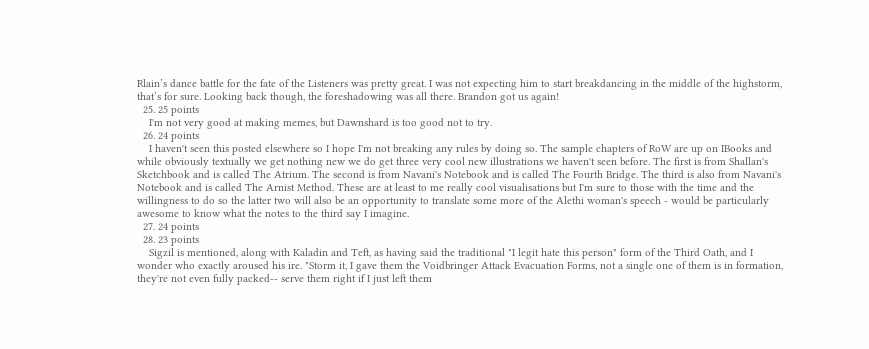Rlain’s dance battle for the fate of the Listeners was pretty great. I was not expecting him to start breakdancing in the middle of the highstorm, that’s for sure. Looking back though, the foreshadowing was all there. Brandon got us again!
  25. 25 points
    I'm not very good at making memes, but Dawnshard is too good not to try.
  26. 24 points
    I haven't seen this posted elsewhere so I hope I'm not breaking any rules by doing so. The sample chapters of RoW are up on IBooks and while obviously textually we get nothing new we do get three very cool new illustrations we haven't seen before. The first is from Shallan's Sketchbook and is called The Atrium. The second is from Navani's Notebook and is called The Fourth Bridge. The third is also from Navani's Notebook and is called The Arnist Method. These are at least to me really cool visualisations but I'm sure to those with the time and the willingness to do so the latter two will also be an opportunity to translate some more of the Alethi woman's speech - would be particularly awesome to know what the notes to the third say I imagine.
  27. 24 points
  28. 23 points
    Sigzil is mentioned, along with Kaladin and Teft, as having said the traditional "I legit hate this person" form of the Third Oath, and I wonder who exactly aroused his ire. "Storm it, I gave them the Voidbringer Attack Evacuation Forms, not a single one of them is in formation, they're not even fully packed-- serve them right if I just left them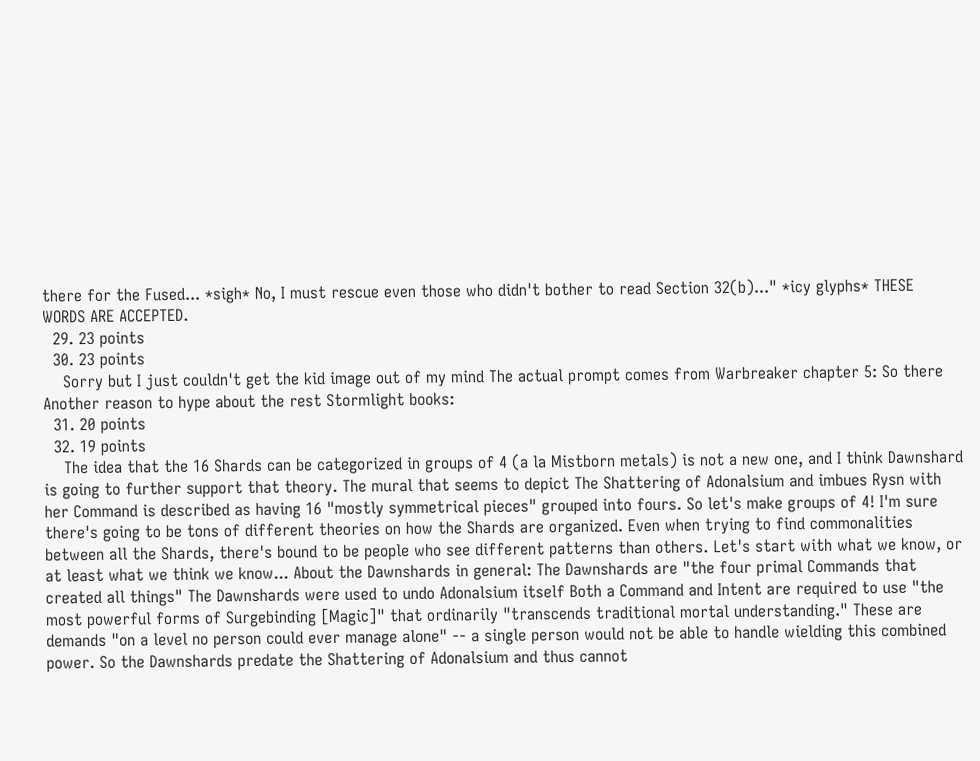there for the Fused... *sigh* No, I must rescue even those who didn't bother to read Section 32(b)..." *icy glyphs* THESE WORDS ARE ACCEPTED.
  29. 23 points
  30. 23 points
    Sorry but I just couldn't get the kid image out of my mind The actual prompt comes from Warbreaker chapter 5: So there Another reason to hype about the rest Stormlight books:
  31. 20 points
  32. 19 points
    The idea that the 16 Shards can be categorized in groups of 4 (a la Mistborn metals) is not a new one, and I think Dawnshard is going to further support that theory. The mural that seems to depict The Shattering of Adonalsium and imbues Rysn with her Command is described as having 16 "mostly symmetrical pieces" grouped into fours. So let's make groups of 4! I'm sure there's going to be tons of different theories on how the Shards are organized. Even when trying to find commonalities between all the Shards, there's bound to be people who see different patterns than others. Let's start with what we know, or at least what we think we know... About the Dawnshards in general: The Dawnshards are "the four primal Commands that created all things" The Dawnshards were used to undo Adonalsium itself Both a Command and Intent are required to use "the most powerful forms of Surgebinding [Magic]" that ordinarily "transcends traditional mortal understanding." These are demands "on a level no person could ever manage alone" -- a single person would not be able to handle wielding this combined power. So the Dawnshards predate the Shattering of Adonalsium and thus cannot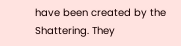have been created by the Shattering. They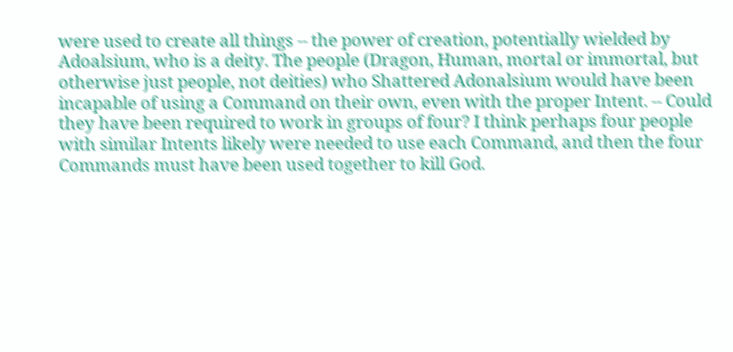were used to create all things -- the power of creation, potentially wielded by Adoalsium, who is a deity. The people (Dragon, Human, mortal or immortal, but otherwise just people, not deities) who Shattered Adonalsium would have been incapable of using a Command on their own, even with the proper Intent. -- Could they have been required to work in groups of four? I think perhaps four people with similar Intents likely were needed to use each Command, and then the four Commands must have been used together to kill God.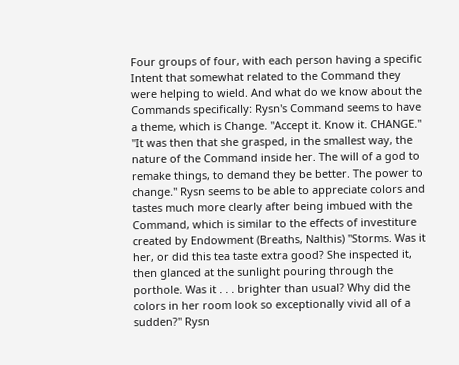Four groups of four, with each person having a specific Intent that somewhat related to the Command they were helping to wield. And what do we know about the Commands specifically: Rysn's Command seems to have a theme, which is Change. "Accept it. Know it. CHANGE." "It was then that she grasped, in the smallest way, the nature of the Command inside her. The will of a god to remake things, to demand they be better. The power to change." Rysn seems to be able to appreciate colors and tastes much more clearly after being imbued with the Command, which is similar to the effects of investiture created by Endowment (Breaths, Nalthis) "Storms. Was it her, or did this tea taste extra good? She inspected it, then glanced at the sunlight pouring through the porthole. Was it . . . brighter than usual? Why did the colors in her room look so exceptionally vivid all of a sudden?" Rysn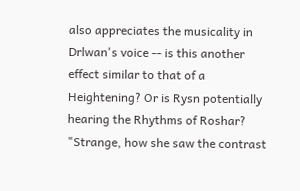also appreciates the musicality in Drlwan's voice -- is this another effect similar to that of a Heightening? Or is Rysn potentially hearing the Rhythms of Roshar? "Strange, how she saw the contrast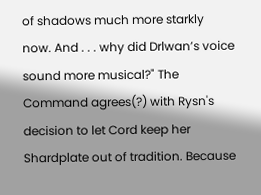of shadows much more starkly now. And . . . why did Drlwan’s voice sound more musical?" The Command agrees(?) with Rysn's decision to let Cord keep her Shardplate out of tradition. Because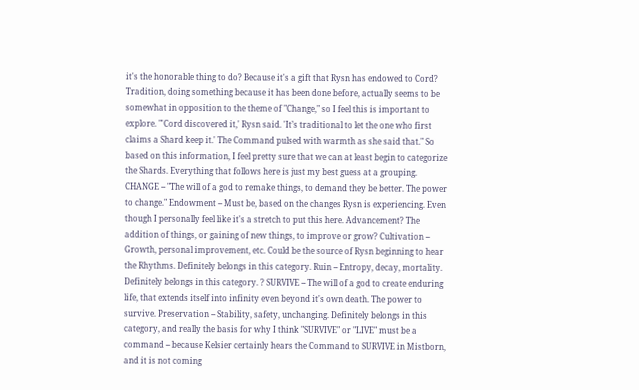it's the honorable thing to do? Because it's a gift that Rysn has endowed to Cord? Tradition, doing something because it has been done before, actually seems to be somewhat in opposition to the theme of "Change," so I feel this is important to explore. "'Cord discovered it,' Rysn said. 'It’s traditional to let the one who first claims a Shard keep it.' The Command pulsed with warmth as she said that." So based on this information, I feel pretty sure that we can at least begin to categorize the Shards. Everything that follows here is just my best guess at a grouping. CHANGE -- "The will of a god to remake things, to demand they be better. The power to change." Endowment -- Must be, based on the changes Rysn is experiencing. Even though I personally feel like it's a stretch to put this here. Advancement? The addition of things, or gaining of new things, to improve or grow? Cultivation -- Growth, personal improvement, etc. Could be the source of Rysn beginning to hear the Rhythms. Definitely belongs in this category. Ruin -- Entropy, decay, mortality. Definitely belongs in this category. ? SURVIVE -- The will of a god to create enduring life, that extends itself into infinity even beyond it's own death. The power to survive. Preservation -- Stability, safety, unchanging. Definitely belongs in this category, and really the basis for why I think "SURVIVE" or "LIVE" must be a command -- because Kelsier certainly hears the Command to SURVIVE in Mistborn, and it is not coming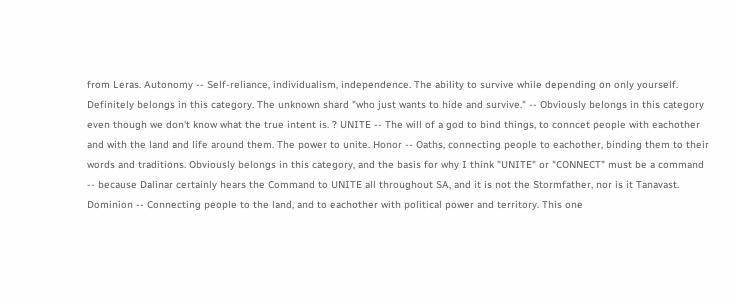from Leras. Autonomy -- Self-reliance, individualism, independence. The ability to survive while depending on only yourself. Definitely belongs in this category. The unknown shard "who just wants to hide and survive." -- Obviously belongs in this category even though we don't know what the true intent is. ? UNITE -- The will of a god to bind things, to conncet people with eachother and with the land and life around them. The power to unite. Honor -- Oaths, connecting people to eachother, binding them to their words and traditions. Obviously belongs in this category, and the basis for why I think "UNITE" or "CONNECT" must be a command -- because Dalinar certainly hears the Command to UNITE all throughout SA, and it is not the Stormfather, nor is it Tanavast. Dominion -- Connecting people to the land, and to eachother with political power and territory. This one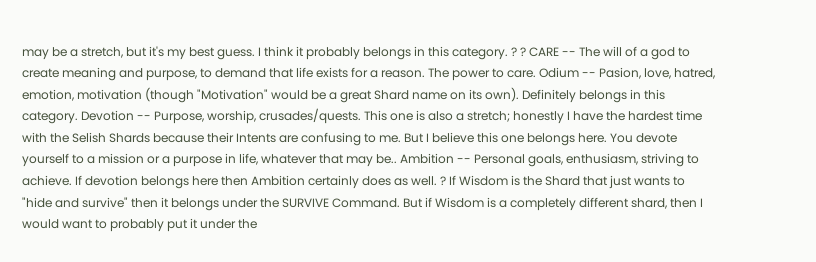may be a stretch, but it's my best guess. I think it probably belongs in this category. ? ? CARE -- The will of a god to create meaning and purpose, to demand that life exists for a reason. The power to care. Odium -- Pasion, love, hatred, emotion, motivation (though "Motivation" would be a great Shard name on its own). Definitely belongs in this category. Devotion -- Purpose, worship, crusades/quests. This one is also a stretch; honestly I have the hardest time with the Selish Shards because their Intents are confusing to me. But I believe this one belongs here. You devote yourself to a mission or a purpose in life, whatever that may be.. Ambition -- Personal goals, enthusiasm, striving to achieve. If devotion belongs here then Ambition certainly does as well. ? If Wisdom is the Shard that just wants to "hide and survive" then it belongs under the SURVIVE Command. But if Wisdom is a completely different shard, then I would want to probably put it under the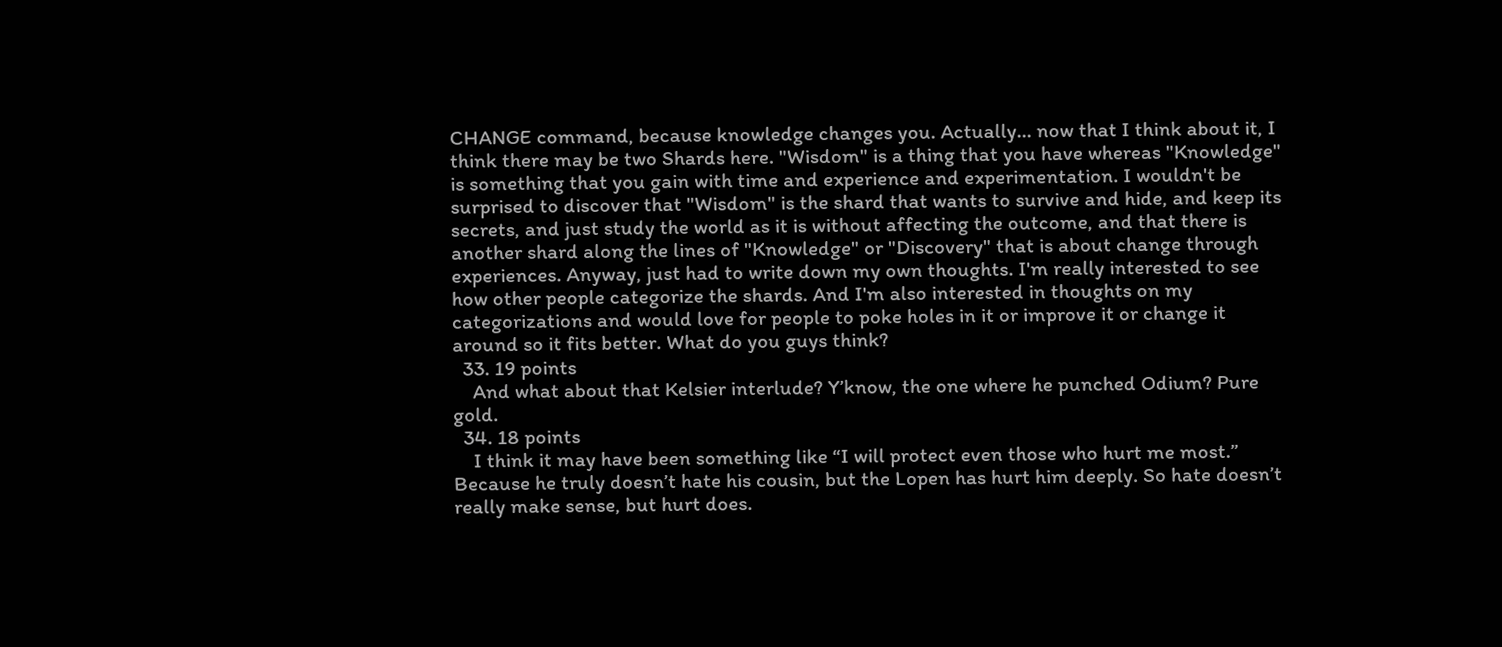CHANGE command, because knowledge changes you. Actually... now that I think about it, I think there may be two Shards here. "Wisdom" is a thing that you have whereas "Knowledge" is something that you gain with time and experience and experimentation. I wouldn't be surprised to discover that "Wisdom" is the shard that wants to survive and hide, and keep its secrets, and just study the world as it is without affecting the outcome, and that there is another shard along the lines of "Knowledge" or "Discovery" that is about change through experiences. Anyway, just had to write down my own thoughts. I'm really interested to see how other people categorize the shards. And I'm also interested in thoughts on my categorizations and would love for people to poke holes in it or improve it or change it around so it fits better. What do you guys think?
  33. 19 points
    And what about that Kelsier interlude? Y’know, the one where he punched Odium? Pure gold.
  34. 18 points
    I think it may have been something like “I will protect even those who hurt me most.” Because he truly doesn’t hate his cousin, but the Lopen has hurt him deeply. So hate doesn’t really make sense, but hurt does.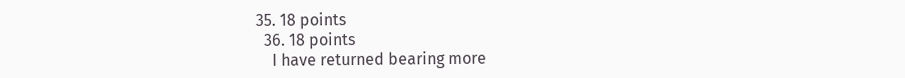35. 18 points
  36. 18 points
    I have returned bearing more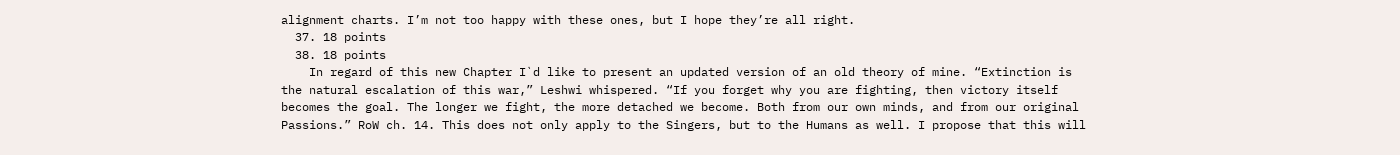alignment charts. I’m not too happy with these ones, but I hope they’re all right.
  37. 18 points
  38. 18 points
    In regard of this new Chapter I`d like to present an updated version of an old theory of mine. “Extinction is the natural escalation of this war,” Leshwi whispered. “If you forget why you are fighting, then victory itself becomes the goal. The longer we fight, the more detached we become. Both from our own minds, and from our original Passions.” RoW ch. 14. This does not only apply to the Singers, but to the Humans as well. I propose that this will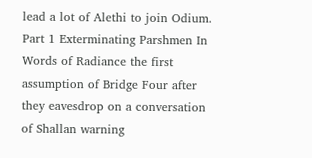lead a lot of Alethi to join Odium. Part 1 Exterminating Parshmen In Words of Radiance the first assumption of Bridge Four after they eavesdrop on a conversation of Shallan warning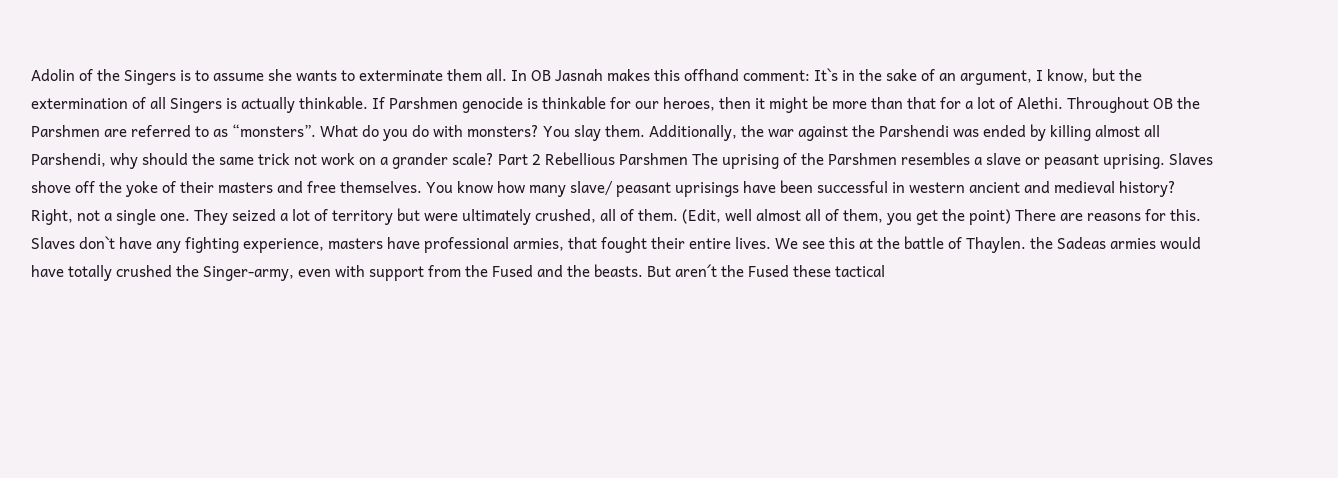Adolin of the Singers is to assume she wants to exterminate them all. In OB Jasnah makes this offhand comment: It`s in the sake of an argument, I know, but the extermination of all Singers is actually thinkable. If Parshmen genocide is thinkable for our heroes, then it might be more than that for a lot of Alethi. Throughout OB the Parshmen are referred to as “monsters”. What do you do with monsters? You slay them. Additionally, the war against the Parshendi was ended by killing almost all Parshendi, why should the same trick not work on a grander scale? Part 2 Rebellious Parshmen The uprising of the Parshmen resembles a slave or peasant uprising. Slaves shove off the yoke of their masters and free themselves. You know how many slave/ peasant uprisings have been successful in western ancient and medieval history? Right, not a single one. They seized a lot of territory but were ultimately crushed, all of them. (Edit, well almost all of them, you get the point) There are reasons for this. Slaves don`t have any fighting experience, masters have professional armies, that fought their entire lives. We see this at the battle of Thaylen. the Sadeas armies would have totally crushed the Singer-army, even with support from the Fused and the beasts. But aren´t the Fused these tactical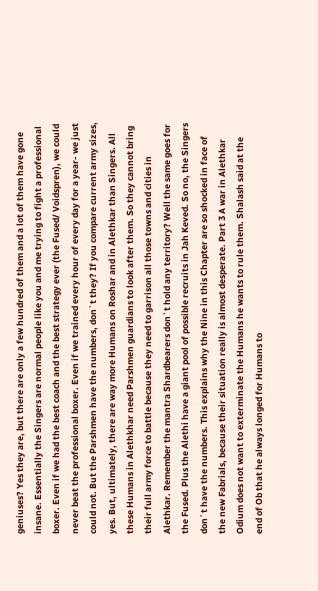geniuses? Yes they are, but there are only a few hundred of them and a lot of them have gone insane. Essentially the Singers are normal people like you and me trying to fight a professional boxer. Even if we had the best coach and the best strategy ever (the Fused/ Voidspren), we could never beat the professional boxer. Even if we trained every hour of every day for a year- we just could not. But the Parshmen have the numbers, don`t they? If you compare current army sizes, yes. But, ultimately, there are way more Humans on Roshar and in Alethkar than Singers. All these Humans in Alethkhar need Parshmen guardians to look after them. So they cannot bring their full army force to battle because they need to garrison all those towns and cities in Alethkar. Remember the mantra Shardbearers don`t hold any territory? Well the same goes for the Fused. Plus the Alethi have a giant pool of possible recruits in Jah Keved. So no, the Singers don´t have the numbers. This explains why the Nine in this Chapter are so shocked in face of the new Fabrials, because their situation really is almost desperate. Part 3 A war in Alethkar Odium does not want to exterminate the Humans he wants to rule them. Shalash said at the end of Ob that he always longed for Humans to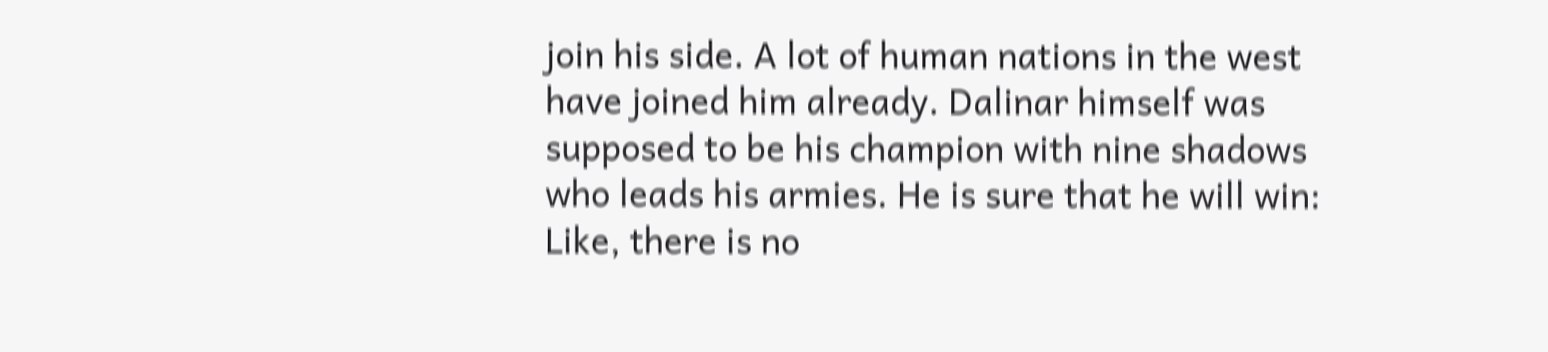join his side. A lot of human nations in the west have joined him already. Dalinar himself was supposed to be his champion with nine shadows who leads his armies. He is sure that he will win: Like, there is no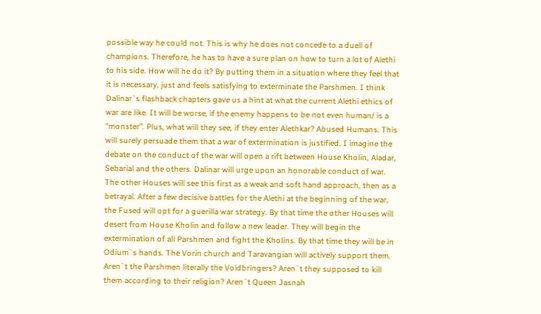possible way he could not. This is why he does not concede to a duell of champions. Therefore, he has to have a sure plan on how to turn a lot of Alethi to his side. How will he do it? By putting them in a situation where they feel that it is necessary, just and feels satisfying to exterminate the Parshmen. I think Dalinar`s flashback chapters gave us a hint at what the current Alethi ethics of war are like. It will be worse, if the enemy happens to be not even human/ is a “monster”. Plus, what will they see, if they enter Alethkar? Abused Humans. This will surely persuade them that a war of extermination is justified. I imagine the debate on the conduct of the war will open a rift between House Kholin, Aladar, Sebarial and the others. Dalinar will urge upon an honorable conduct of war. The other Houses will see this first as a weak and soft hand approach, then as a betrayal. After a few decisive battles for the Alethi at the beginning of the war, the Fused will opt for a guerilla war strategy. By that time the other Houses will desert from House Kholin and follow a new leader. They will begin the extermination of all Parshmen and fight the Kholins. By that time they will be in Odium`s hands. The Vorin church and Taravangian will actively support them. Aren`t the Parshmen literally the Voidbringers? Aren`t they supposed to kill them according to their religion? Aren´t Queen Jasnah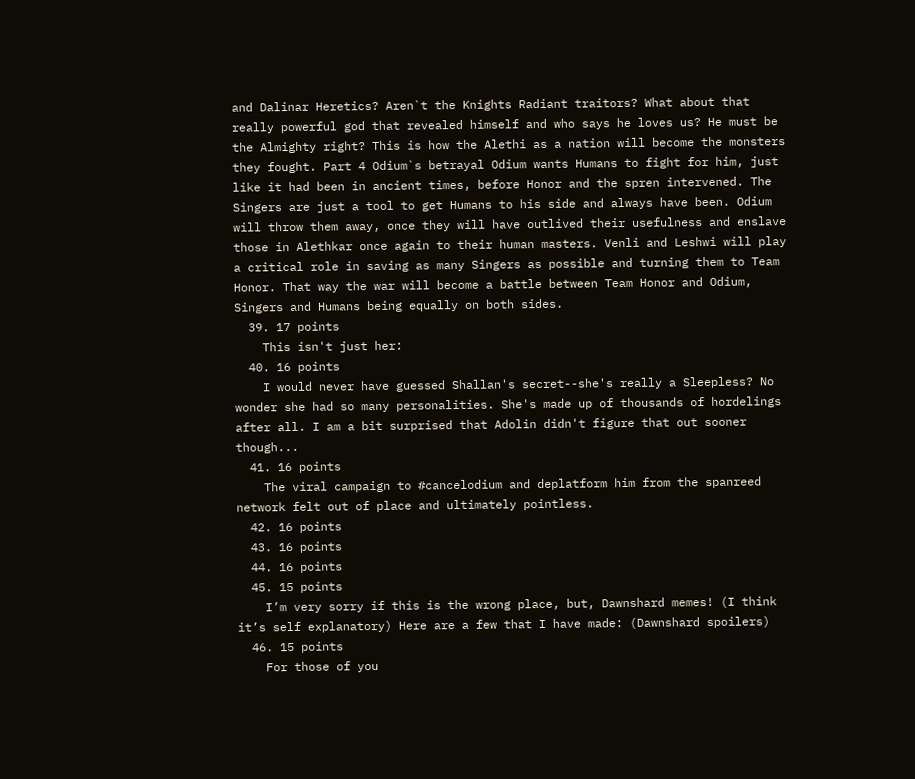and Dalinar Heretics? Aren`t the Knights Radiant traitors? What about that really powerful god that revealed himself and who says he loves us? He must be the Almighty right? This is how the Alethi as a nation will become the monsters they fought. Part 4 Odium`s betrayal Odium wants Humans to fight for him, just like it had been in ancient times, before Honor and the spren intervened. The Singers are just a tool to get Humans to his side and always have been. Odium will throw them away, once they will have outlived their usefulness and enslave those in Alethkar once again to their human masters. Venli and Leshwi will play a critical role in saving as many Singers as possible and turning them to Team Honor. That way the war will become a battle between Team Honor and Odium, Singers and Humans being equally on both sides.
  39. 17 points
    This isn't just her:
  40. 16 points
    I would never have guessed Shallan's secret--she's really a Sleepless? No wonder she had so many personalities. She's made up of thousands of hordelings after all. I am a bit surprised that Adolin didn't figure that out sooner though...
  41. 16 points
    The viral campaign to #cancelodium and deplatform him from the spanreed network felt out of place and ultimately pointless.
  42. 16 points
  43. 16 points
  44. 16 points
  45. 15 points
    I’m very sorry if this is the wrong place, but, Dawnshard memes! (I think it’s self explanatory) Here are a few that I have made: (Dawnshard spoilers)
  46. 15 points
    For those of you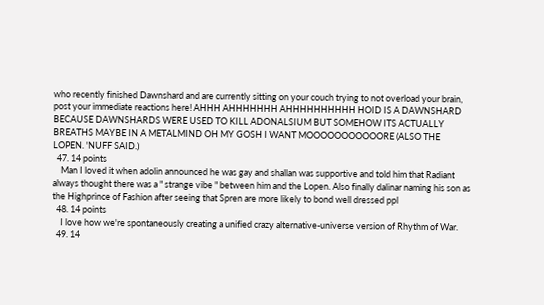who recently finished Dawnshard and are currently sitting on your couch trying to not overload your brain, post your immediate reactions here! AHHH AHHHHHHH AHHHHHHHHHH HOID IS A DAWNSHARD BECAUSE DAWNSHARDS WERE USED TO KILL ADONALSIUM BUT SOMEHOW ITS ACTUALLY BREATHS MAYBE IN A METALMIND OH MY GOSH I WANT MOOOOOOOOOOORE (ALSO THE LOPEN. 'NUFF SAID.)
  47. 14 points
    Man I loved it when adolin announced he was gay and shallan was supportive and told him that Radiant always thought there was a " strange vibe " between him and the Lopen. Also finally dalinar naming his son as the Highprince of Fashion after seeing that Spren are more likely to bond well dressed ppl
  48. 14 points
    I love how we're spontaneously creating a unified crazy alternative-universe version of Rhythm of War.
  49. 14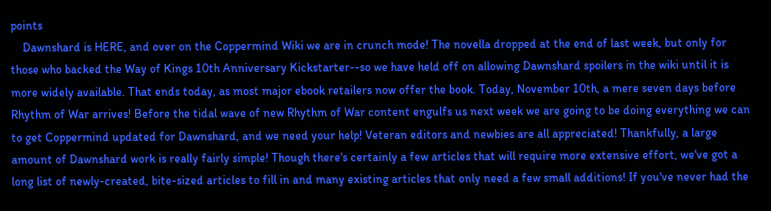points
    Dawnshard is HERE, and over on the Coppermind Wiki we are in crunch mode! The novella dropped at the end of last week, but only for those who backed the Way of Kings 10th Anniversary Kickstarter--so we have held off on allowing Dawnshard spoilers in the wiki until it is more widely available. That ends today, as most major ebook retailers now offer the book. Today, November 10th, a mere seven days before Rhythm of War arrives! Before the tidal wave of new Rhythm of War content engulfs us next week we are going to be doing everything we can to get Coppermind updated for Dawnshard, and we need your help! Veteran editors and newbies are all appreciated! Thankfully, a large amount of Dawnshard work is really fairly simple! Though there's certainly a few articles that will require more extensive effort, we've got a long list of newly-created, bite-sized articles to fill in and many existing articles that only need a few small additions! If you've never had the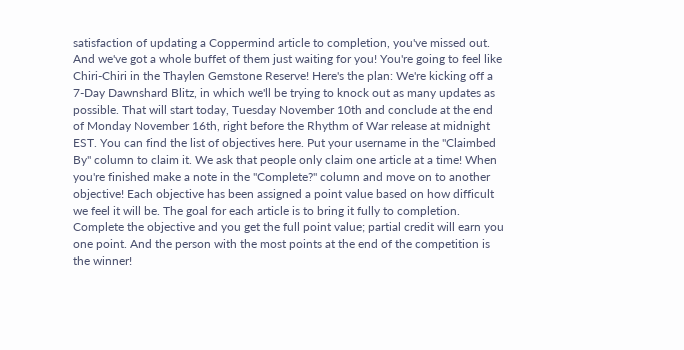satisfaction of updating a Coppermind article to completion, you've missed out. And we've got a whole buffet of them just waiting for you! You're going to feel like Chiri-Chiri in the Thaylen Gemstone Reserve! Here's the plan: We're kicking off a 7-Day Dawnshard Blitz, in which we'll be trying to knock out as many updates as possible. That will start today, Tuesday November 10th and conclude at the end of Monday November 16th, right before the Rhythm of War release at midnight EST. You can find the list of objectives here. Put your username in the "Claimbed By" column to claim it. We ask that people only claim one article at a time! When you're finished make a note in the "Complete?" column and move on to another objective! Each objective has been assigned a point value based on how difficult we feel it will be. The goal for each article is to bring it fully to completion. Complete the objective and you get the full point value; partial credit will earn you one point. And the person with the most points at the end of the competition is the winner!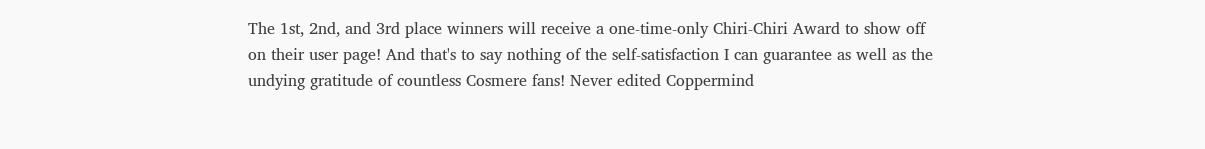The 1st, 2nd, and 3rd place winners will receive a one-time-only Chiri-Chiri Award to show off on their user page! And that's to say nothing of the self-satisfaction I can guarantee as well as the undying gratitude of countless Cosmere fans! Never edited Coppermind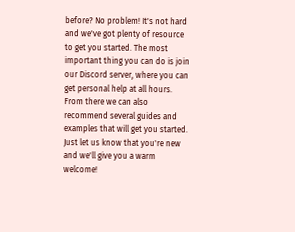before? No problem! It's not hard and we've got plenty of resource to get you started. The most important thing you can do is join our Discord server, where you can get personal help at all hours. From there we can also recommend several guides and examples that will get you started. Just let us know that you're new and we'll give you a warm welcome!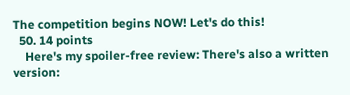The competition begins NOW! Let's do this!
  50. 14 points
    Here's my spoiler-free review: There's also a written version: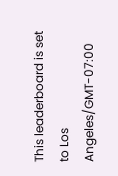This leaderboard is set to Los Angeles/GMT-07:00